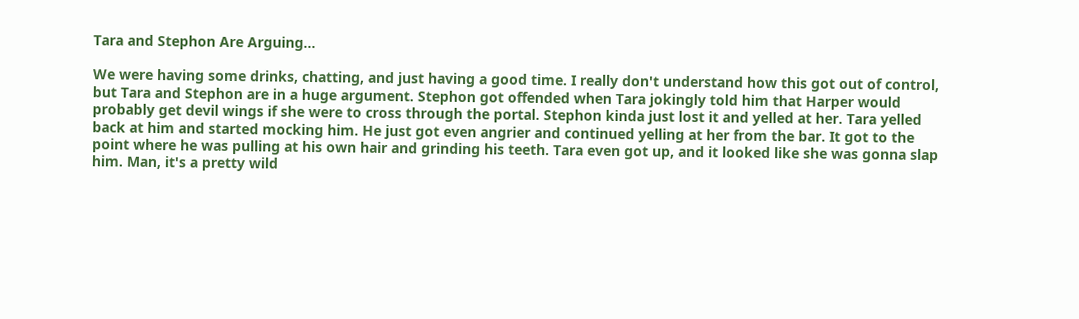Tara and Stephon Are Arguing...

We were having some drinks, chatting, and just having a good time. I really don't understand how this got out of control, but Tara and Stephon are in a huge argument. Stephon got offended when Tara jokingly told him that Harper would probably get devil wings if she were to cross through the portal. Stephon kinda just lost it and yelled at her. Tara yelled back at him and started mocking him. He just got even angrier and continued yelling at her from the bar. It got to the point where he was pulling at his own hair and grinding his teeth. Tara even got up, and it looked like she was gonna slap him. Man, it's a pretty wild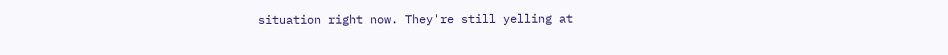situation right now. They're still yelling at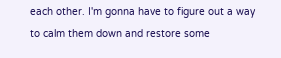each other. I'm gonna have to figure out a way to calm them down and restore some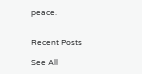peace.


Recent Posts

See All